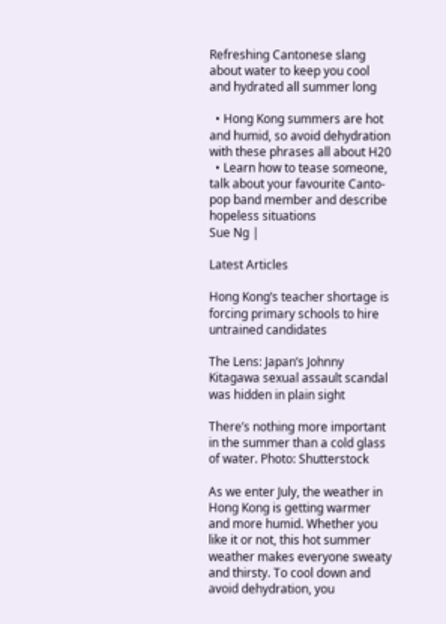Refreshing Cantonese slang about water to keep you cool and hydrated all summer long

  • Hong Kong summers are hot and humid, so avoid dehydration with these phrases all about H20
  • Learn how to tease someone, talk about your favourite Canto-pop band member and describe hopeless situations
Sue Ng |

Latest Articles

Hong Kong’s teacher shortage is forcing primary schools to hire untrained candidates

The Lens: Japan’s Johnny Kitagawa sexual assault scandal was hidden in plain sight

There’s nothing more important in the summer than a cold glass of water. Photo: Shutterstock

As we enter July, the weather in Hong Kong is getting warmer and more humid. Whether you like it or not, this hot summer weather makes everyone sweaty and thirsty. To cool down and avoid dehydration, you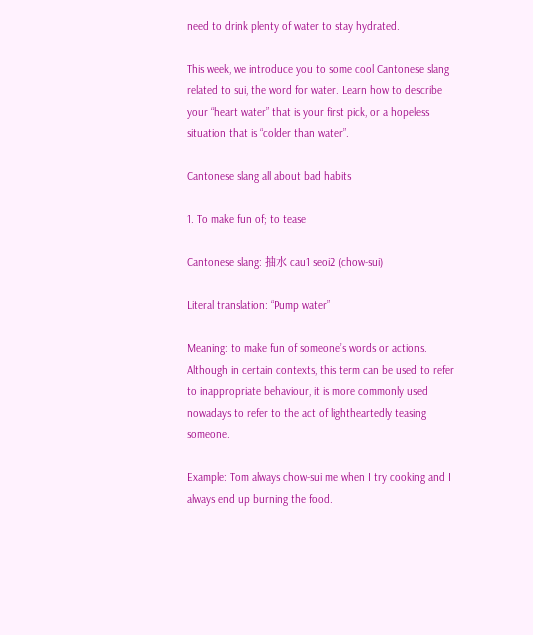need to drink plenty of water to stay hydrated.

This week, we introduce you to some cool Cantonese slang related to sui, the word for water. Learn how to describe your “heart water” that is your first pick, or a hopeless situation that is “colder than water”.

Cantonese slang all about bad habits

1. To make fun of; to tease

Cantonese slang: 抽水 cau1 seoi2 (chow-sui)

Literal translation: “Pump water”

Meaning: to make fun of someone’s words or actions. Although in certain contexts, this term can be used to refer to inappropriate behaviour, it is more commonly used nowadays to refer to the act of lightheartedly teasing someone.

Example: Tom always chow-sui me when I try cooking and I always end up burning the food.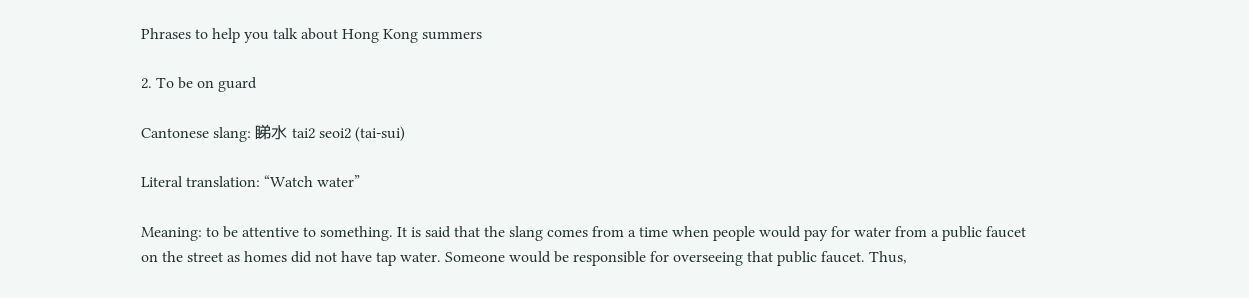Phrases to help you talk about Hong Kong summers

2. To be on guard

Cantonese slang: 睇水 tai2 seoi2 (tai-sui)

Literal translation: “Watch water”

Meaning: to be attentive to something. It is said that the slang comes from a time when people would pay for water from a public faucet on the street as homes did not have tap water. Someone would be responsible for overseeing that public faucet. Thus,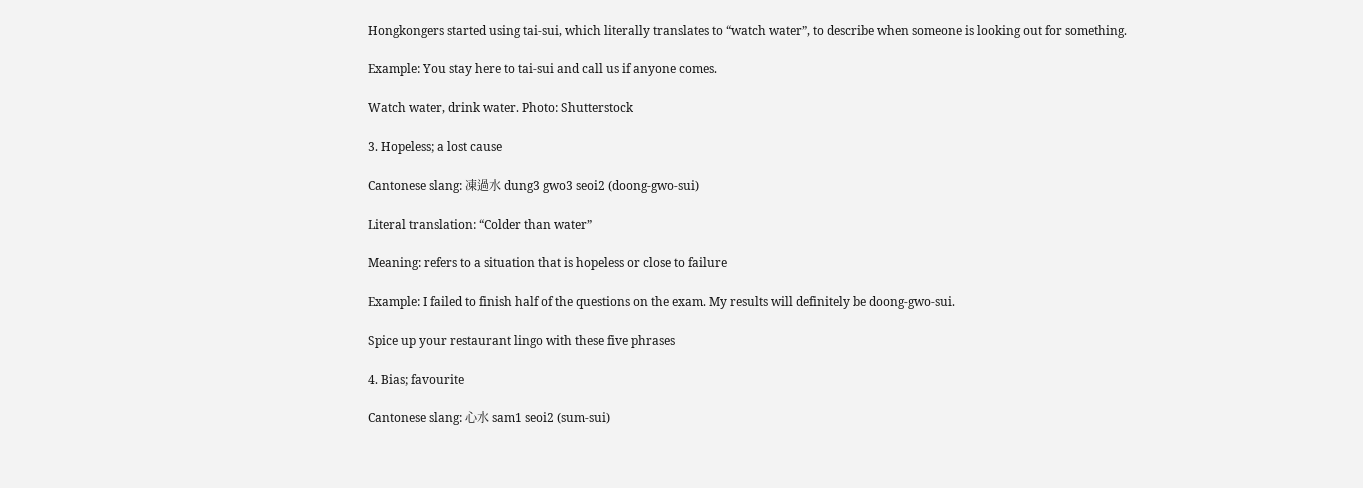Hongkongers started using tai-sui, which literally translates to “watch water”, to describe when someone is looking out for something.

Example: You stay here to tai-sui and call us if anyone comes.

Watch water, drink water. Photo: Shutterstock

3. Hopeless; a lost cause

Cantonese slang: 凍過水 dung3 gwo3 seoi2 (doong-gwo-sui)

Literal translation: “Colder than water”

Meaning: refers to a situation that is hopeless or close to failure

Example: I failed to finish half of the questions on the exam. My results will definitely be doong-gwo-sui.

Spice up your restaurant lingo with these five phrases

4. Bias; favourite

Cantonese slang: 心水 sam1 seoi2 (sum-sui)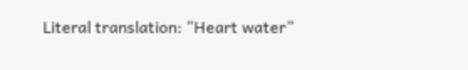Literal translation: “Heart water”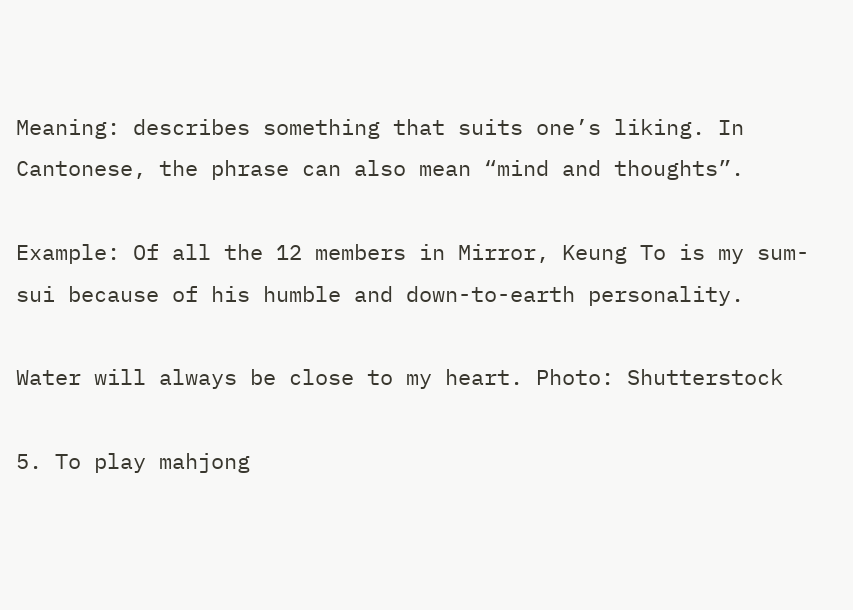Meaning: describes something that suits one’s liking. In Cantonese, the phrase can also mean “mind and thoughts”.

Example: Of all the 12 members in Mirror, Keung To is my sum-sui because of his humble and down-to-earth personality.

Water will always be close to my heart. Photo: Shutterstock

5. To play mahjong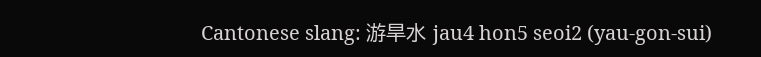Cantonese slang: 游旱水 jau4 hon5 seoi2 (yau-gon-sui)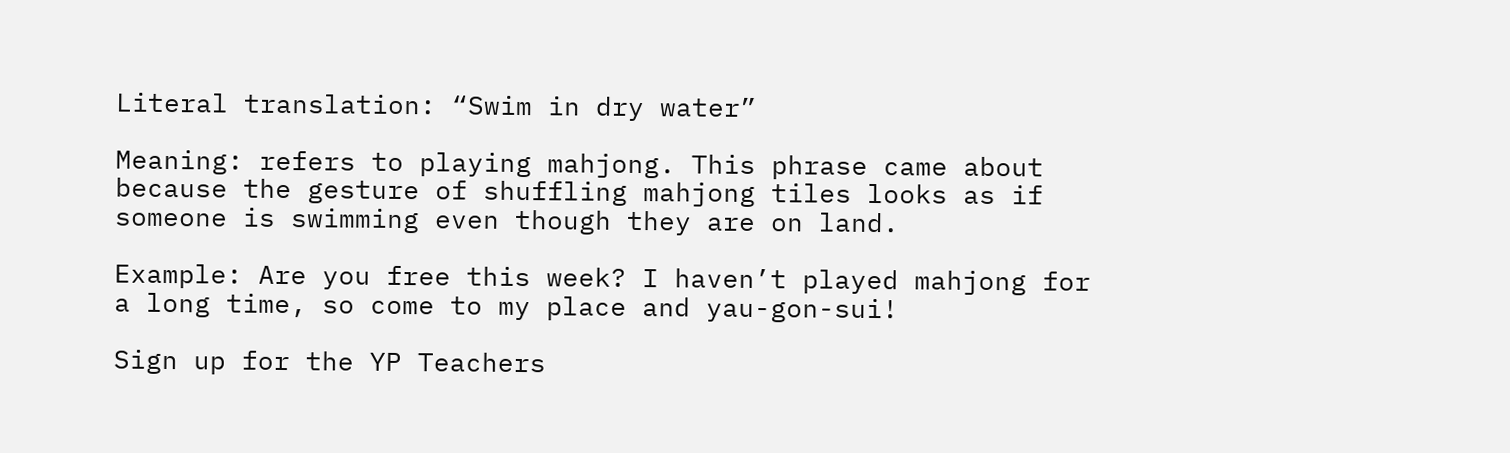Literal translation: “Swim in dry water”

Meaning: refers to playing mahjong. This phrase came about because the gesture of shuffling mahjong tiles looks as if someone is swimming even though they are on land.

Example: Are you free this week? I haven’t played mahjong for a long time, so come to my place and yau-gon-sui!

Sign up for the YP Teachers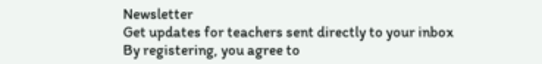Newsletter
Get updates for teachers sent directly to your inbox
By registering, you agree to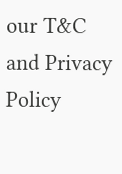our T&C and Privacy Policy